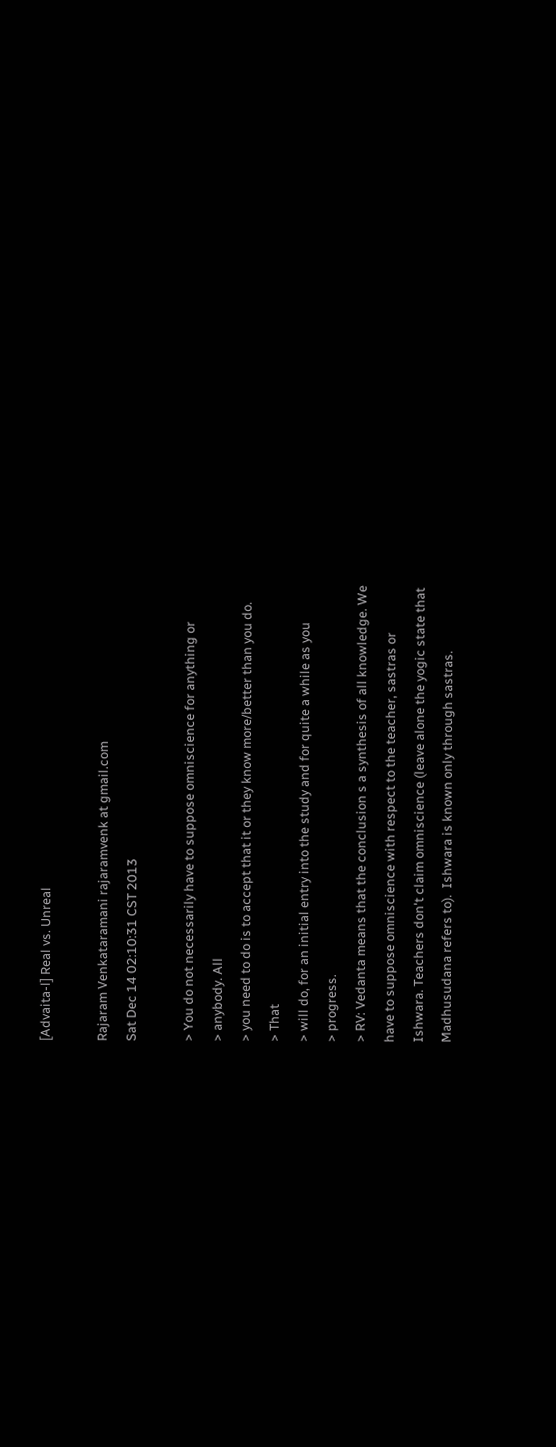[Advaita-l] Real vs. Unreal

Rajaram Venkataramani rajaramvenk at gmail.com
Sat Dec 14 02:10:31 CST 2013

> You do not necessarily have to suppose omniscience for anything or
> anybody. All
> you need to do is to accept that it or they know more/better than you do.
> That
> will do, for an initial entry into the study and for quite a while as you
> progress.
> RV: Vedanta means that the conclusion s a synthesis of all knowledge. We
have to suppose omniscience with respect to the teacher, sastras or
Ishwara. Teachers don't claim omniscience (leave alone the yogic state that
Madhusudana refers to).  Ishwara is known only through sastras.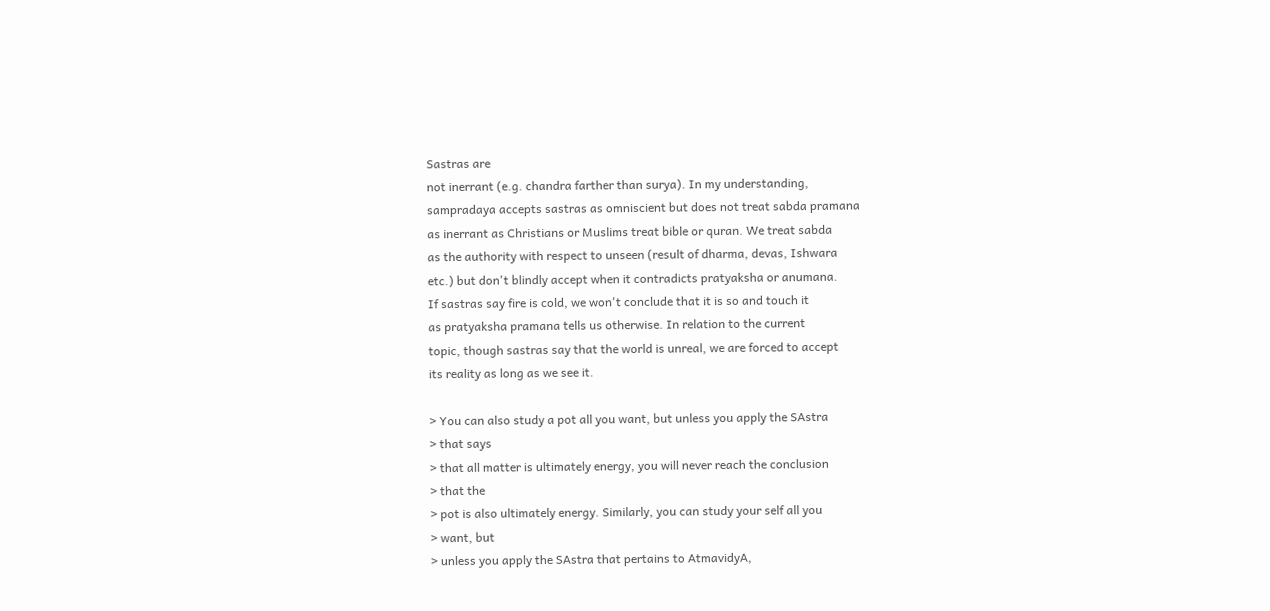Sastras are
not inerrant (e.g. chandra farther than surya). In my understanding,
sampradaya accepts sastras as omniscient but does not treat sabda pramana
as inerrant as Christians or Muslims treat bible or quran. We treat sabda
as the authority with respect to unseen (result of dharma, devas, Ishwara
etc.) but don't blindly accept when it contradicts pratyaksha or anumana.
If sastras say fire is cold, we won't conclude that it is so and touch it
as pratyaksha pramana tells us otherwise. In relation to the current
topic, though sastras say that the world is unreal, we are forced to accept
its reality as long as we see it.

> You can also study a pot all you want, but unless you apply the SAstra
> that says
> that all matter is ultimately energy, you will never reach the conclusion
> that the
> pot is also ultimately energy. Similarly, you can study your self all you
> want, but
> unless you apply the SAstra that pertains to AtmavidyA,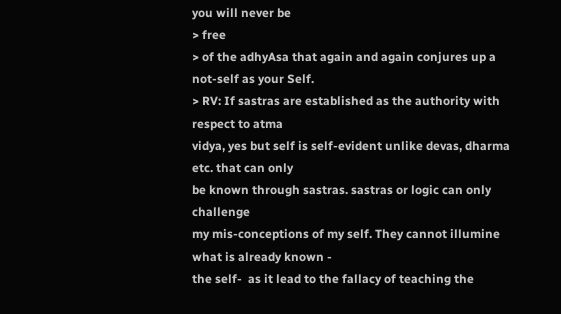you will never be
> free
> of the adhyAsa that again and again conjures up a not-self as your Self.
> RV: If sastras are established as the authority with respect to atma
vidya, yes but self is self-evident unlike devas, dharma etc. that can only
be known through sastras. sastras or logic can only challenge
my mis-conceptions of my self. They cannot illumine what is already known -
the self-  as it lead to the fallacy of teaching the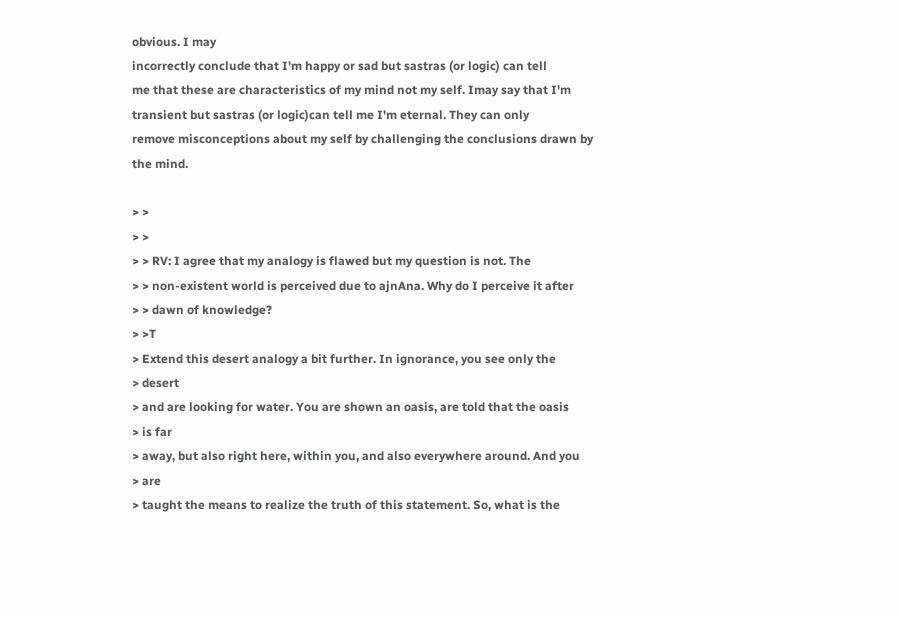obvious. I may
incorrectly conclude that I'm happy or sad but sastras (or logic) can tell
me that these are characteristics of my mind not my self. Imay say that I'm
transient but sastras (or logic)can tell me I'm eternal. They can only
remove misconceptions about my self by challenging the conclusions drawn by
the mind.

> >
> >
> > RV: I agree that my analogy is flawed but my question is not. The
> > non-existent world is perceived due to ajnAna. Why do I perceive it after
> > dawn of knowledge?
> >T
> Extend this desert analogy a bit further. In ignorance, you see only the
> desert
> and are looking for water. You are shown an oasis, are told that the oasis
> is far
> away, but also right here, within you, and also everywhere around. And you
> are
> taught the means to realize the truth of this statement. So, what is the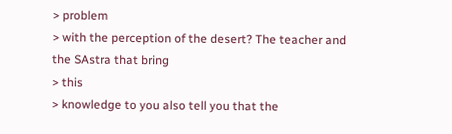> problem
> with the perception of the desert? The teacher and the SAstra that bring
> this
> knowledge to you also tell you that the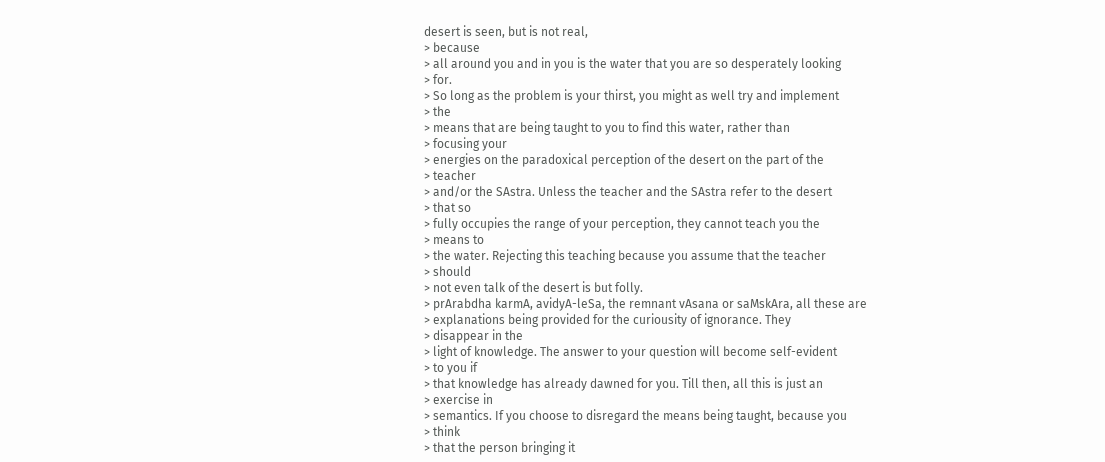desert is seen, but is not real,
> because
> all around you and in you is the water that you are so desperately looking
> for.
> So long as the problem is your thirst, you might as well try and implement
> the
> means that are being taught to you to find this water, rather than
> focusing your
> energies on the paradoxical perception of the desert on the part of the
> teacher
> and/or the SAstra. Unless the teacher and the SAstra refer to the desert
> that so
> fully occupies the range of your perception, they cannot teach you the
> means to
> the water. Rejecting this teaching because you assume that the teacher
> should
> not even talk of the desert is but folly.
> prArabdha karmA, avidyA-leSa, the remnant vAsana or saMskAra, all these are
> explanations being provided for the curiousity of ignorance. They
> disappear in the
> light of knowledge. The answer to your question will become self-evident
> to you if
> that knowledge has already dawned for you. Till then, all this is just an
> exercise in
> semantics. If you choose to disregard the means being taught, because you
> think
> that the person bringing it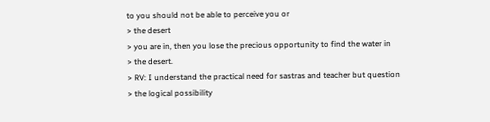to you should not be able to perceive you or
> the desert
> you are in, then you lose the precious opportunity to find the water in
> the desert.
> RV: I understand the practical need for sastras and teacher but question
> the logical possibility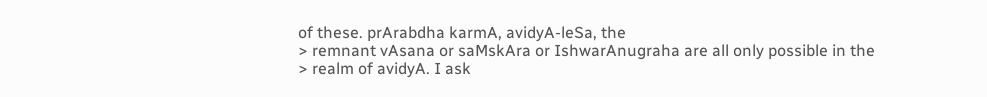of these. prArabdha karmA, avidyA-leSa, the
> remnant vAsana or saMskAra or IshwarAnugraha are all only possible in the
> realm of avidyA. I ask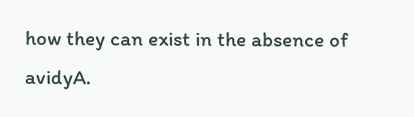how they can exist in the absence of avidyA.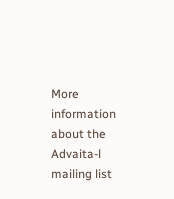More information about the Advaita-l mailing list